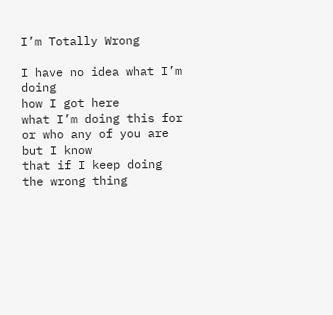I’m Totally Wrong

I have no idea what I’m doing
how I got here
what I’m doing this for
or who any of you are
but I know
that if I keep doing the wrong thing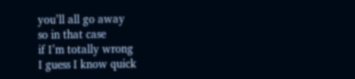you’ll all go away
so in that case
if I’m totally wrong
I guess I know quick